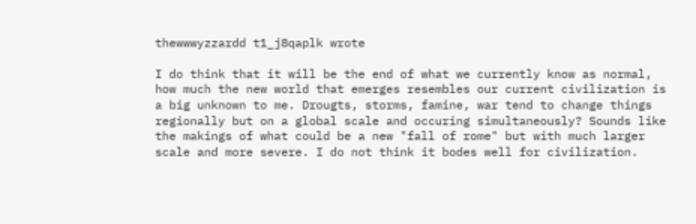thewwwyzzardd t1_j8qaplk wrote

I do think that it will be the end of what we currently know as normal, how much the new world that emerges resembles our current civilization is a big unknown to me. Drougts, storms, famine, war tend to change things regionally but on a global scale and occuring simultaneously? Sounds like the makings of what could be a new "fall of rome" but with much larger scale and more severe. I do not think it bodes well for civilization.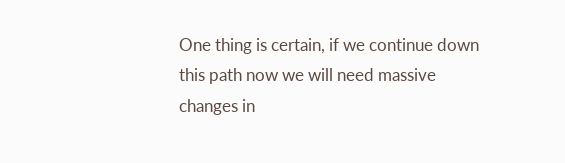One thing is certain, if we continue down this path now we will need massive changes in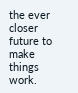the ever closer future to make things work.